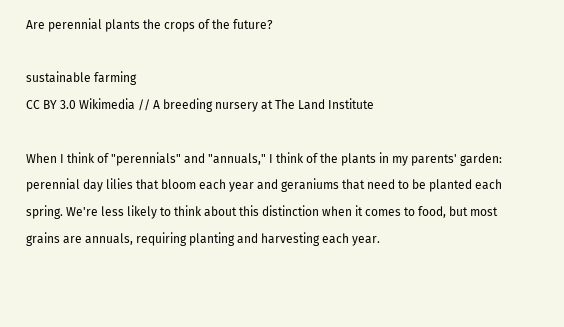Are perennial plants the crops of the future?

sustainable farming
CC BY 3.0 Wikimedia // A breeding nursery at The Land Institute

When I think of "perennials" and "annuals," I think of the plants in my parents' garden: perennial day lilies that bloom each year and geraniums that need to be planted each spring. We're less likely to think about this distinction when it comes to food, but most grains are annuals, requiring planting and harvesting each year.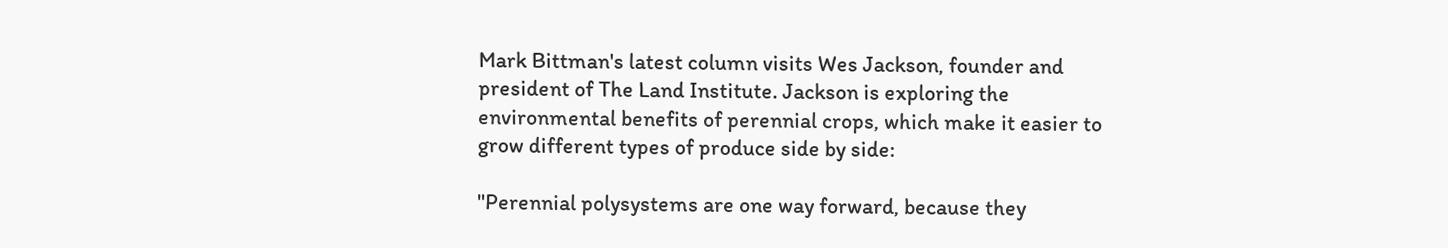Mark Bittman's latest column visits Wes Jackson, founder and president of The Land Institute. Jackson is exploring the environmental benefits of perennial crops, which make it easier to grow different types of produce side by side:

"Perennial polysystems are one way forward, because they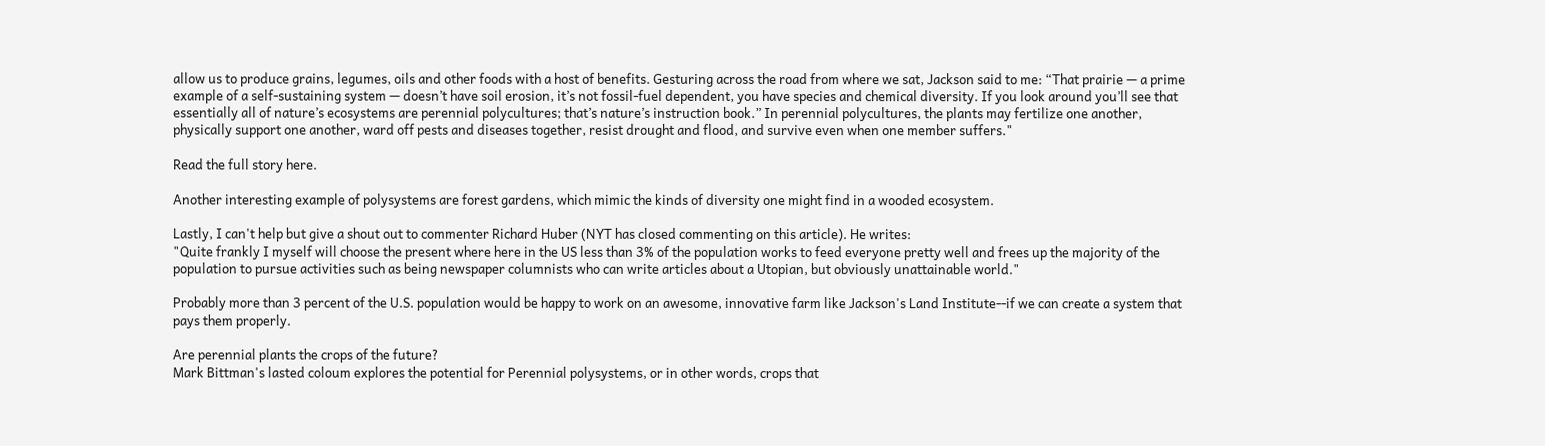allow us to produce grains, legumes, oils and other foods with a host of benefits. Gesturing across the road from where we sat, Jackson said to me: “That prairie — a prime example of a self-sustaining system — doesn’t have soil erosion, it’s not fossil-fuel dependent, you have species and chemical diversity. If you look around you’ll see that essentially all of nature’s ecosystems are perennial polycultures; that’s nature’s instruction book.” In perennial polycultures, the plants may fertilize one another, physically support one another, ward off pests and diseases together, resist drought and flood, and survive even when one member suffers."

Read the full story here.

Another interesting example of polysystems are forest gardens, which mimic the kinds of diversity one might find in a wooded ecosystem.

Lastly, I can't help but give a shout out to commenter Richard Huber (NYT has closed commenting on this article). He writes:
"Quite frankly I myself will choose the present where here in the US less than 3% of the population works to feed everyone pretty well and frees up the majority of the population to pursue activities such as being newspaper columnists who can write articles about a Utopian, but obviously unattainable world."

Probably more than 3 percent of the U.S. population would be happy to work on an awesome, innovative farm like Jackson's Land Institute--if we can create a system that pays them properly.

Are perennial plants the crops of the future?
Mark Bittman's lasted coloum explores the potential for Perennial polysystems, or in other words, crops that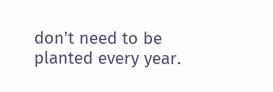don't need to be planted every year.